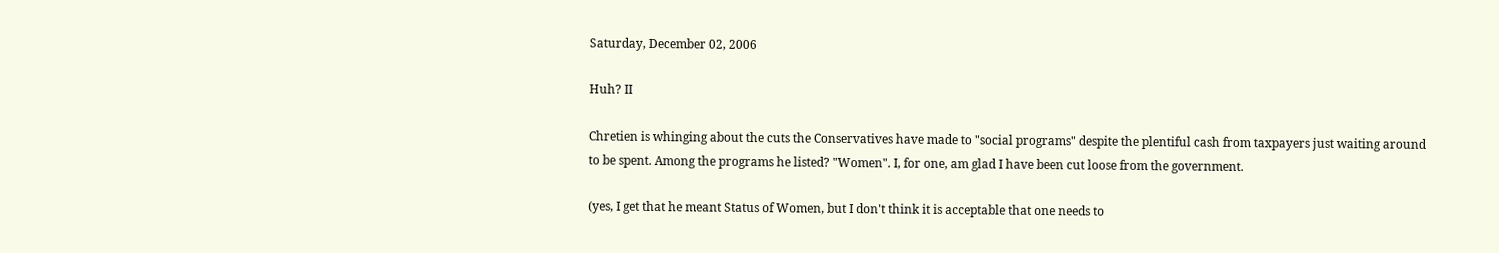Saturday, December 02, 2006

Huh? II

Chretien is whinging about the cuts the Conservatives have made to "social programs" despite the plentiful cash from taxpayers just waiting around to be spent. Among the programs he listed? "Women". I, for one, am glad I have been cut loose from the government.

(yes, I get that he meant Status of Women, but I don't think it is acceptable that one needs to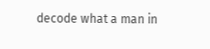decode what a man in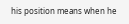his position means when he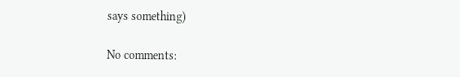says something)

No comments: